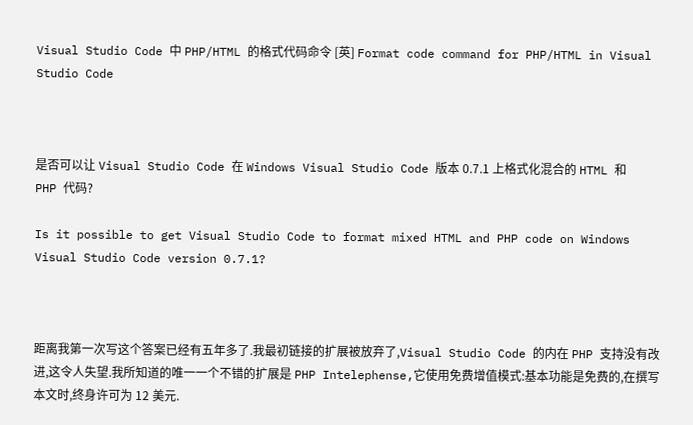Visual Studio Code 中 PHP/HTML 的格式代码命令 [英] Format code command for PHP/HTML in Visual Studio Code



是否可以让 Visual Studio Code 在 Windows Visual Studio Code 版本 0.7.1 上格式化混合的 HTML 和 PHP 代码?

Is it possible to get Visual Studio Code to format mixed HTML and PHP code on Windows Visual Studio Code version 0.7.1?



距离我第一次写这个答案已经有五年多了.我最初链接的扩展被放弃了,Visual Studio Code 的内在 PHP 支持没有改进,这令人失望.我所知道的唯一一个不错的扩展是 PHP Intelephense,它使用免费增值模式:基本功能是免费的,在撰写本文时,终身许可为 12 美元.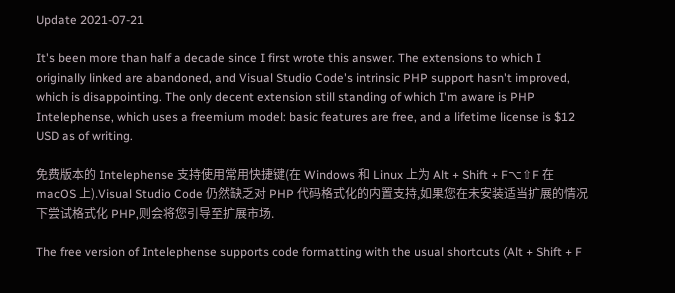Update 2021-07-21

It's been more than half a decade since I first wrote this answer. The extensions to which I originally linked are abandoned, and Visual Studio Code's intrinsic PHP support hasn't improved, which is disappointing. The only decent extension still standing of which I'm aware is PHP Intelephense, which uses a freemium model: basic features are free, and a lifetime license is $12 USD as of writing.

免费版本的 Intelephense 支持使用常用快捷键(在 Windows 和 Linux 上为 Alt + Shift + F⌥⇧F 在 macOS 上).Visual Studio Code 仍然缺乏对 PHP 代码格式化的内置支持,如果您在未安装适当扩展的情况下尝试格式化 PHP,则会将您引导至扩展市场.

The free version of Intelephense supports code formatting with the usual shortcuts (Alt + Shift + F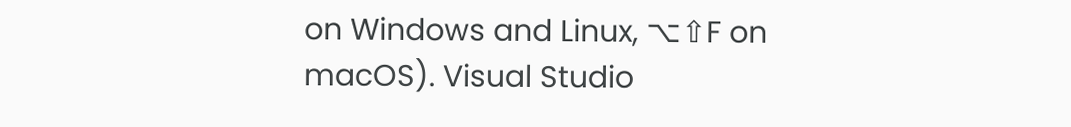on Windows and Linux, ⌥⇧F on macOS). Visual Studio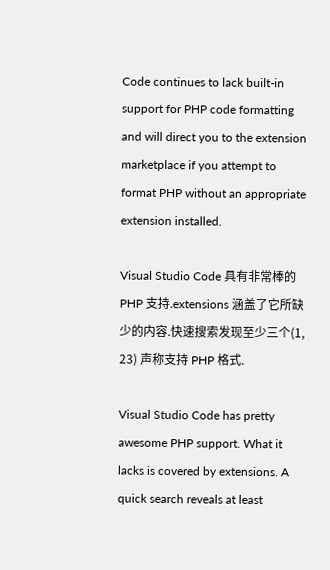Code continues to lack built-in support for PHP code formatting and will direct you to the extension marketplace if you attempt to format PHP without an appropriate extension installed.

Visual Studio Code 具有非常棒的 PHP 支持.extensions 涵盖了它所缺少的内容.快速搜索发现至少三个(1, 23) 声称支持 PHP 格式.

Visual Studio Code has pretty awesome PHP support. What it lacks is covered by extensions. A quick search reveals at least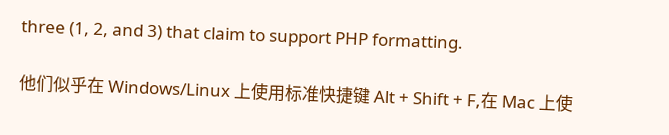three (1, 2, and 3) that claim to support PHP formatting.

他们似乎在 Windows/Linux 上使用标准快捷键 Alt + Shift + F,在 Mac 上使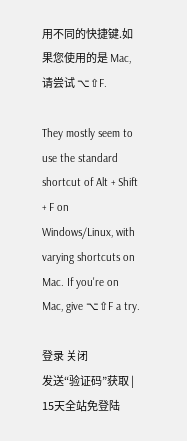用不同的快捷键.如果您使用的是 Mac,请尝试 ⌥⇧F.

They mostly seem to use the standard shortcut of Alt + Shift + F on Windows/Linux, with varying shortcuts on Mac. If you're on Mac, give ⌥⇧F a try.

登录 关闭
发送“验证码”获取 | 15天全站免登陆